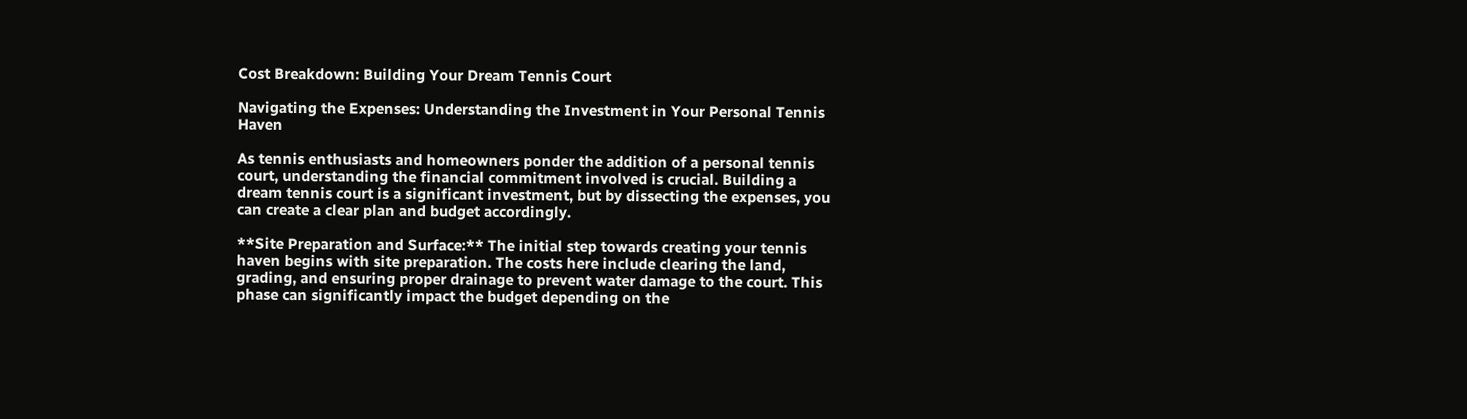Cost Breakdown: Building Your Dream Tennis Court

Navigating the Expenses: Understanding the Investment in Your Personal Tennis Haven

As tennis enthusiasts and homeowners ponder the addition of a personal tennis court, understanding the financial commitment involved is crucial. Building a dream tennis court is a significant investment, but by dissecting the expenses, you can create a clear plan and budget accordingly.

**Site Preparation and Surface:** The initial step towards creating your tennis haven begins with site preparation. The costs here include clearing the land, grading, and ensuring proper drainage to prevent water damage to the court. This phase can significantly impact the budget depending on the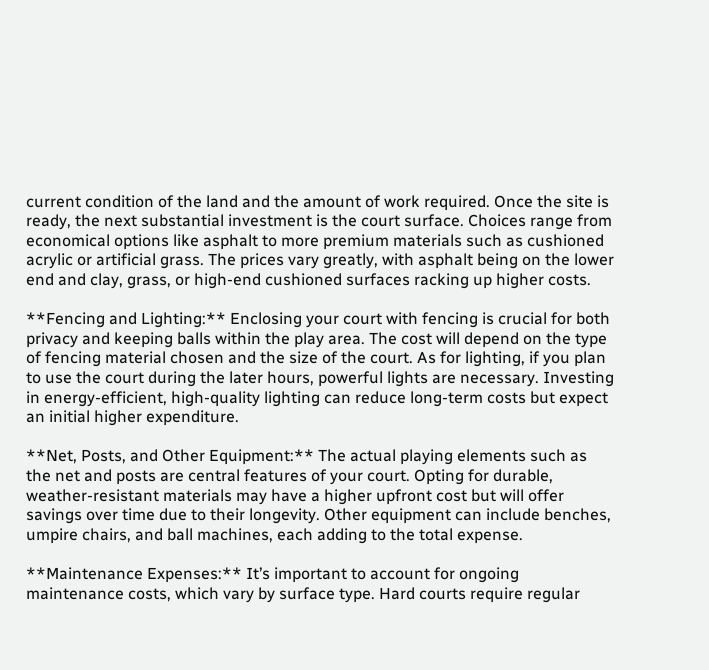current condition of the land and the amount of work required. Once the site is ready, the next substantial investment is the court surface. Choices range from economical options like asphalt to more premium materials such as cushioned acrylic or artificial grass. The prices vary greatly, with asphalt being on the lower end and clay, grass, or high-end cushioned surfaces racking up higher costs.

**Fencing and Lighting:** Enclosing your court with fencing is crucial for both privacy and keeping balls within the play area. The cost will depend on the type of fencing material chosen and the size of the court. As for lighting, if you plan to use the court during the later hours, powerful lights are necessary. Investing in energy-efficient, high-quality lighting can reduce long-term costs but expect an initial higher expenditure.

**Net, Posts, and Other Equipment:** The actual playing elements such as the net and posts are central features of your court. Opting for durable, weather-resistant materials may have a higher upfront cost but will offer savings over time due to their longevity. Other equipment can include benches, umpire chairs, and ball machines, each adding to the total expense.

**Maintenance Expenses:** It’s important to account for ongoing maintenance costs, which vary by surface type. Hard courts require regular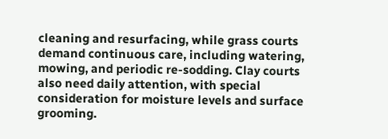cleaning and resurfacing, while grass courts demand continuous care, including watering, mowing, and periodic re-sodding. Clay courts also need daily attention, with special consideration for moisture levels and surface grooming.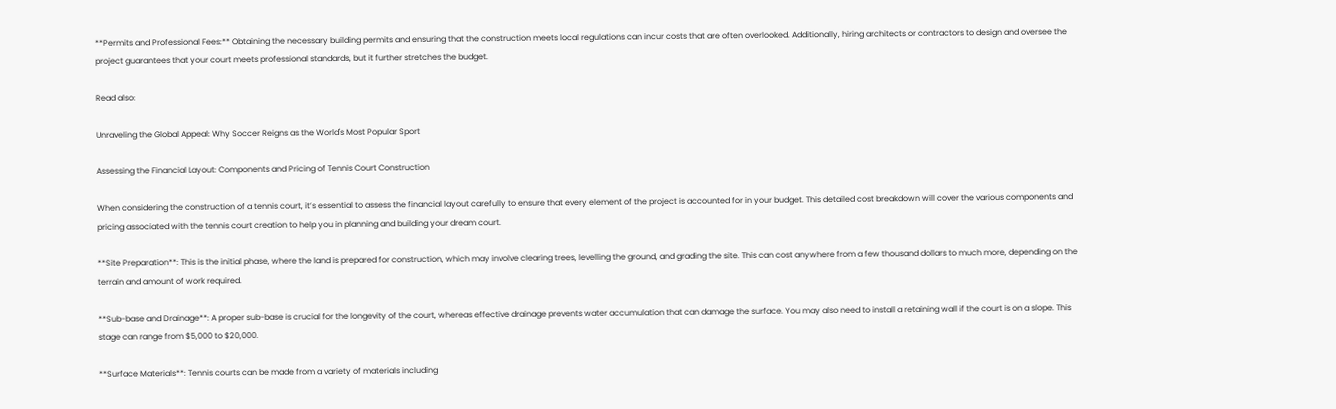**Permits and Professional Fees:** Obtaining the necessary building permits and ensuring that the construction meets local regulations can incur costs that are often overlooked. Additionally, hiring architects or contractors to design and oversee the project guarantees that your court meets professional standards, but it further stretches the budget.

Read also:

Unraveling the Global Appeal: Why Soccer Reigns as the World's Most Popular Sport

Assessing the Financial Layout: Components and Pricing of Tennis Court Construction

When considering the construction of a tennis court, it’s essential to assess the financial layout carefully to ensure that every element of the project is accounted for in your budget. This detailed cost breakdown will cover the various components and pricing associated with the tennis court creation to help you in planning and building your dream court.

**Site Preparation**: This is the initial phase, where the land is prepared for construction, which may involve clearing trees, levelling the ground, and grading the site. This can cost anywhere from a few thousand dollars to much more, depending on the terrain and amount of work required.

**Sub-base and Drainage**: A proper sub-base is crucial for the longevity of the court, whereas effective drainage prevents water accumulation that can damage the surface. You may also need to install a retaining wall if the court is on a slope. This stage can range from $5,000 to $20,000.

**Surface Materials**: Tennis courts can be made from a variety of materials including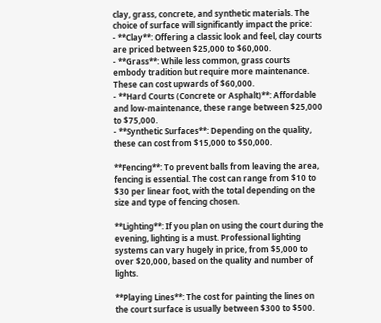clay, grass, concrete, and synthetic materials. The choice of surface will significantly impact the price:
- **Clay**: Offering a classic look and feel, clay courts are priced between $25,000 to $60,000.
- **Grass**: While less common, grass courts embody tradition but require more maintenance. These can cost upwards of $60,000.
- **Hard Courts (Concrete or Asphalt)**: Affordable and low-maintenance, these range between $25,000 to $75,000.
- **Synthetic Surfaces**: Depending on the quality, these can cost from $15,000 to $50,000.

**Fencing**: To prevent balls from leaving the area, fencing is essential. The cost can range from $10 to $30 per linear foot, with the total depending on the size and type of fencing chosen.

**Lighting**: If you plan on using the court during the evening, lighting is a must. Professional lighting systems can vary hugely in price, from $5,000 to over $20,000, based on the quality and number of lights.

**Playing Lines**: The cost for painting the lines on the court surface is usually between $300 to $500.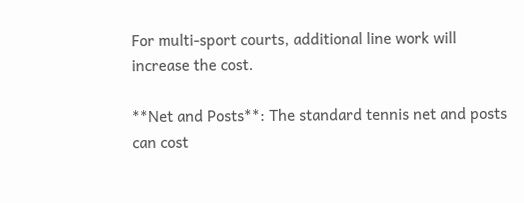For multi-sport courts, additional line work will increase the cost.

**Net and Posts**: The standard tennis net and posts can cost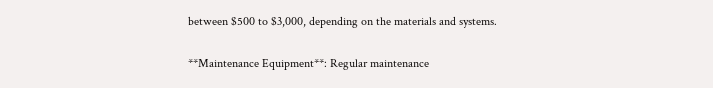between $500 to $3,000, depending on the materials and systems.

**Maintenance Equipment**: Regular maintenance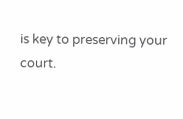is key to preserving your court.